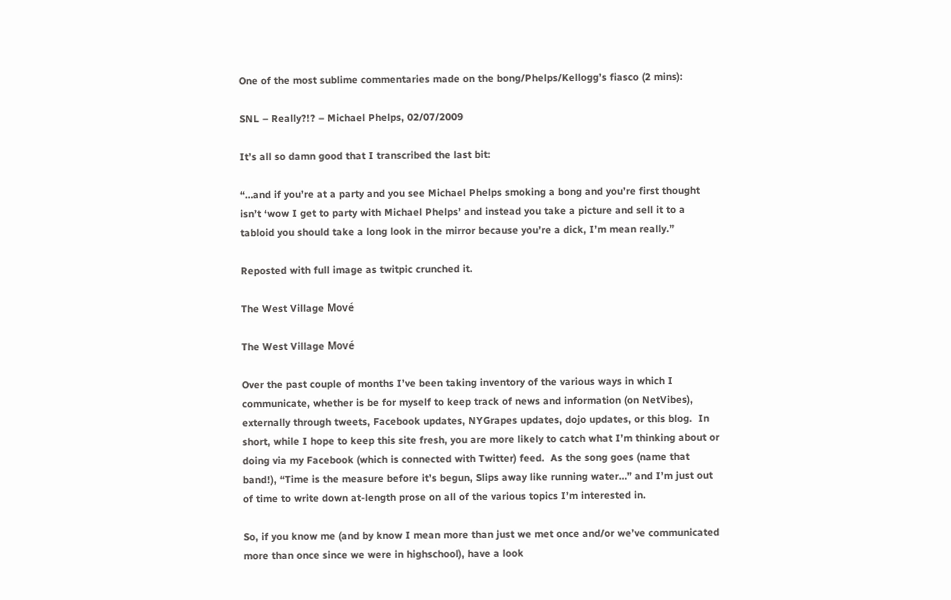One of the most sublime commentaries made on the bong/Phelps/Kellogg’s fiasco (2 mins):

SNL – Really?!? – Michael Phelps, 02/07/2009

It’s all so damn good that I transcribed the last bit:

“…and if you’re at a party and you see Michael Phelps smoking a bong and you’re first thought isn’t ‘wow I get to party with Michael Phelps’ and instead you take a picture and sell it to a tabloid you should take a long look in the mirror because you’re a dick, I’m mean really.”

Reposted with full image as twitpic crunched it.

The West Village Mové

The West Village Mové

Over the past couple of months I’ve been taking inventory of the various ways in which I communicate, whether is be for myself to keep track of news and information (on NetVibes), externally through tweets, Facebook updates, NYGrapes updates, dojo updates, or this blog.  In short, while I hope to keep this site fresh, you are more likely to catch what I’m thinking about or doing via my Facebook (which is connected with Twitter) feed.  As the song goes (name that band!), “Time is the measure before it’s begun, Slips away like running water…” and I’m just out of time to write down at-length prose on all of the various topics I’m interested in.

So, if you know me (and by know I mean more than just we met once and/or we’ve communicated more than once since we were in highschool), have a look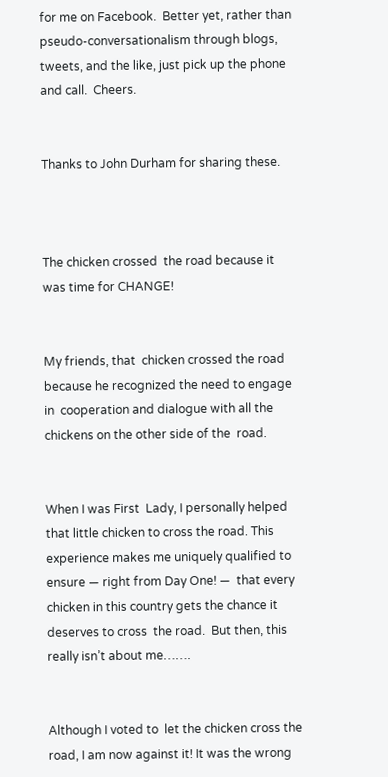for me on Facebook.  Better yet, rather than pseudo-conversationalism through blogs, tweets, and the like, just pick up the phone and call.  Cheers.


Thanks to John Durham for sharing these.



The chicken crossed  the road because it was time for CHANGE!


My friends, that  chicken crossed the road because he recognized the need to engage in  cooperation and dialogue with all the chickens on the other side of the  road.


When I was First  Lady, I personally helped that little chicken to cross the road. This  experience makes me uniquely qualified to ensure — right from Day One! —  that every chicken in this country gets the chance it deserves to cross  the road.  But then, this really isn’t about me…….


Although I voted to  let the chicken cross the road, I am now against it! It was the wrong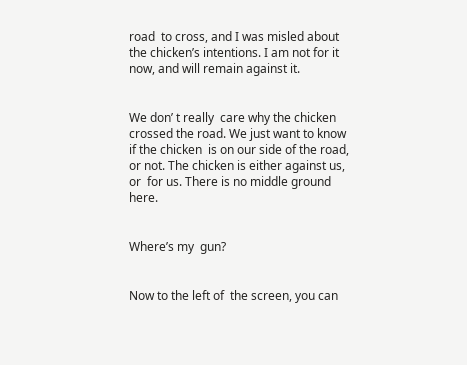road  to cross, and I was misled about the chicken’s intentions. I am not for it  now, and will remain against it.


We don’ t really  care why the chicken crossed the road. We just want to know if the chicken  is on our side of the road, or not. The chicken is either against us, or  for us. There is no middle ground here.


Where’s my  gun?


Now to the left of  the screen, you can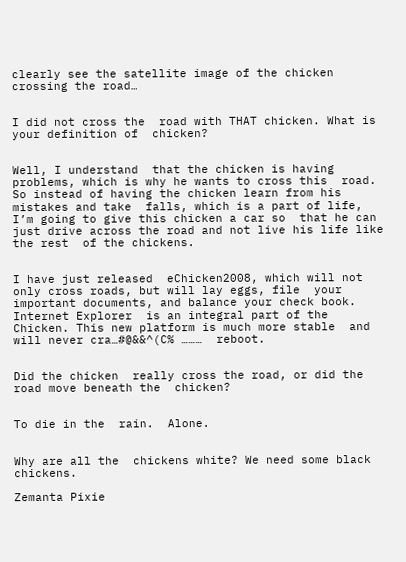clearly see the satellite image of the chicken  crossing the road…


I did not cross the  road with THAT chicken. What is your definition of  chicken?


Well, I understand  that the chicken is having problems, which is why he wants to cross this  road. So instead of having the chicken learn from his mistakes and take  falls, which is a part of life, I’m going to give this chicken a car so  that he can just drive across the road and not live his life like the rest  of the chickens.


I have just released  eChicken2008, which will not only cross roads, but will lay eggs, file  your important documents, and balance your check book. Internet Explorer  is an integral part of the Chicken. This new platform is much more stable  and will never cra…#@&&^(C% ………  reboot.


Did the chicken  really cross the road, or did the road move beneath the  chicken?


To die in the  rain.  Alone.


Why are all the  chickens white? We need some black  chickens.

Zemanta Pixie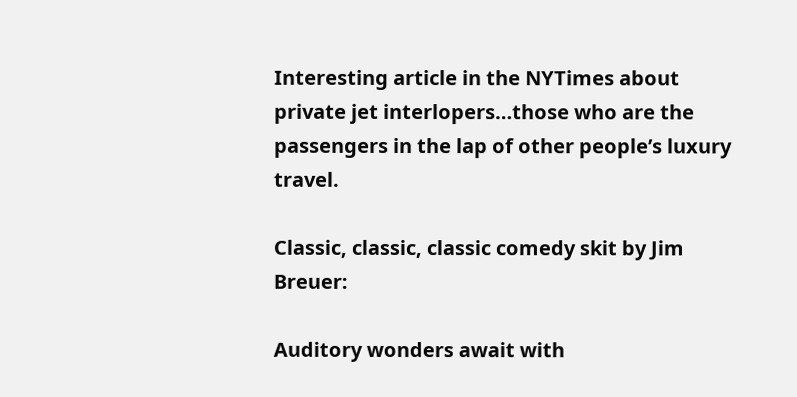Interesting article in the NYTimes about private jet interlopers…those who are the passengers in the lap of other people’s luxury travel.

Classic, classic, classic comedy skit by Jim Breuer:

Auditory wonders await with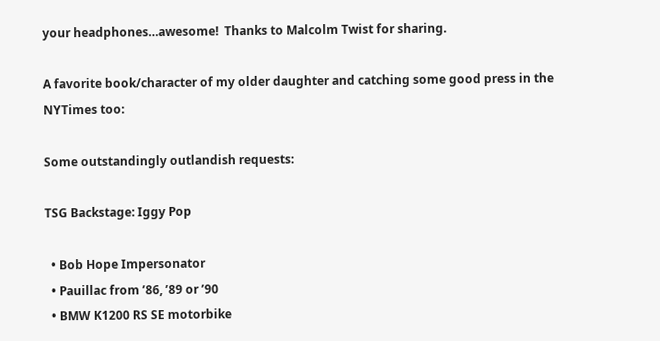your headphones…awesome!  Thanks to Malcolm Twist for sharing.

A favorite book/character of my older daughter and catching some good press in the NYTimes too:

Some outstandingly outlandish requests:

TSG Backstage: Iggy Pop

  • Bob Hope Impersonator
  • Pauillac from ’86, ’89 or ’90
  • BMW K1200 RS SE motorbike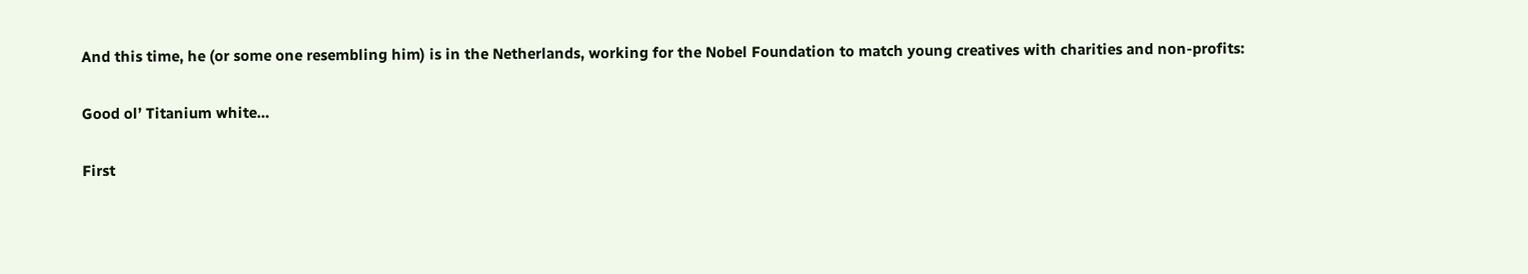And this time, he (or some one resembling him) is in the Netherlands, working for the Nobel Foundation to match young creatives with charities and non-profits:

Good ol’ Titanium white…

First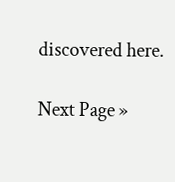discovered here.

Next Page »